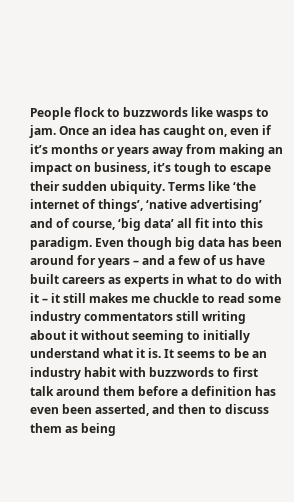People flock to buzzwords like wasps to jam. Once an idea has caught on, even if it’s months or years away from making an impact on business, it’s tough to escape their sudden ubiquity. Terms like ‘the internet of things’, ‘native advertising’ and of course, ‘big data’ all fit into this paradigm. Even though big data has been around for years – and a few of us have built careers as experts in what to do with it – it still makes me chuckle to read some industry commentators still writing about it without seeming to initially understand what it is. It seems to be an industry habit with buzzwords to first talk around them before a definition has even been asserted, and then to discuss them as being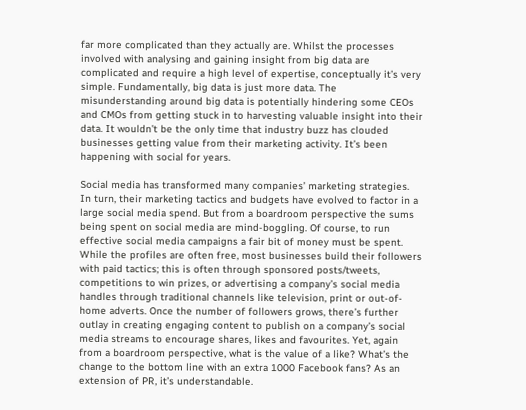far more complicated than they actually are. Whilst the processes involved with analysing and gaining insight from big data are complicated and require a high level of expertise, conceptually it’s very simple. Fundamentally, big data is just more data. The misunderstanding around big data is potentially hindering some CEOs and CMOs from getting stuck in to harvesting valuable insight into their data. It wouldn’t be the only time that industry buzz has clouded businesses getting value from their marketing activity. It’s been happening with social for years.

Social media has transformed many companies’ marketing strategies. In turn, their marketing tactics and budgets have evolved to factor in a large social media spend. But from a boardroom perspective the sums being spent on social media are mind-boggling. Of course, to run effective social media campaigns a fair bit of money must be spent. While the profiles are often free, most businesses build their followers with paid tactics; this is often through sponsored posts/tweets, competitions to win prizes, or advertising a company’s social media handles through traditional channels like television, print or out-of-home adverts. Once the number of followers grows, there’s further outlay in creating engaging content to publish on a company’s social media streams to encourage shares, likes and favourites. Yet, again from a boardroom perspective, what is the value of a like? What’s the change to the bottom line with an extra 1000 Facebook fans? As an extension of PR, it’s understandable.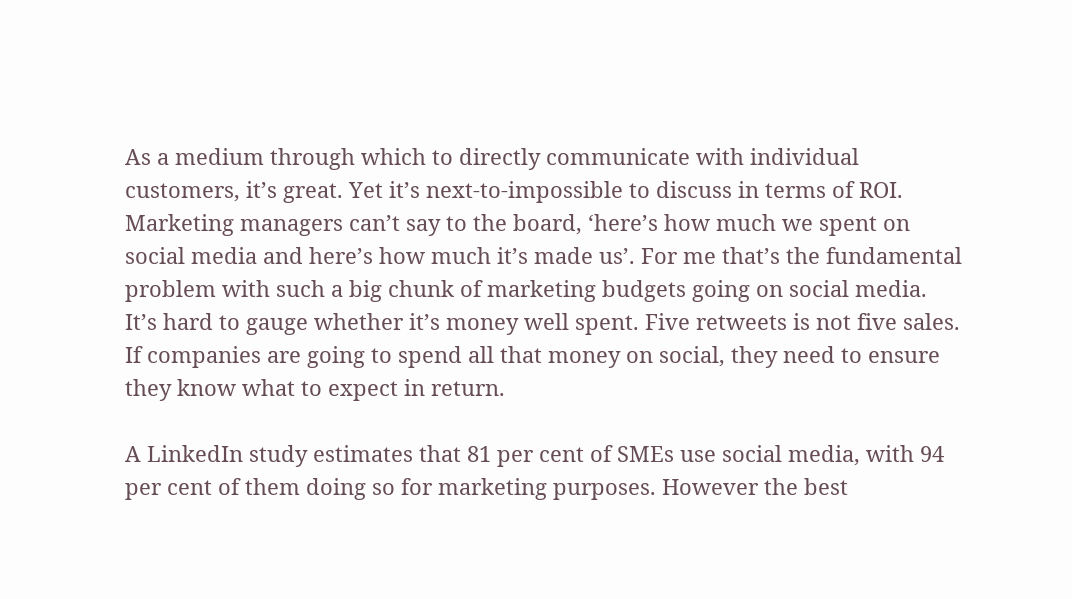As a medium through which to directly communicate with individual customers, it’s great. Yet it’s next-to-impossible to discuss in terms of ROI. Marketing managers can’t say to the board, ‘here’s how much we spent on social media and here’s how much it’s made us’. For me that’s the fundamental problem with such a big chunk of marketing budgets going on social media. It’s hard to gauge whether it’s money well spent. Five retweets is not five sales. If companies are going to spend all that money on social, they need to ensure they know what to expect in return.

A LinkedIn study estimates that 81 per cent of SMEs use social media, with 94 per cent of them doing so for marketing purposes. However the best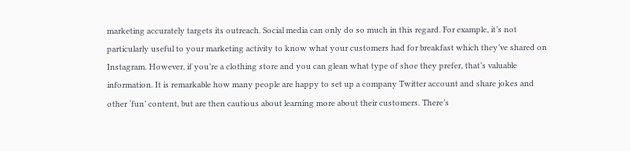marketing accurately targets its outreach. Social media can only do so much in this regard. For example, it’s not particularly useful to your marketing activity to know what your customers had for breakfast which they’ve shared on Instagram. However, if you’re a clothing store and you can glean what type of shoe they prefer, that’s valuable information. It is remarkable how many people are happy to set up a company Twitter account and share jokes and other ‘fun’ content, but are then cautious about learning more about their customers. There’s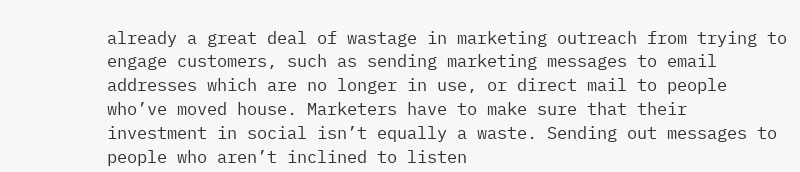already a great deal of wastage in marketing outreach from trying to engage customers, such as sending marketing messages to email addresses which are no longer in use, or direct mail to people who’ve moved house. Marketers have to make sure that their investment in social isn’t equally a waste. Sending out messages to people who aren’t inclined to listen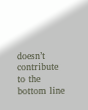doesn’t contribute to the bottom line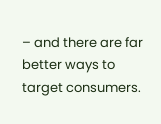– and there are far better ways to target consumers.